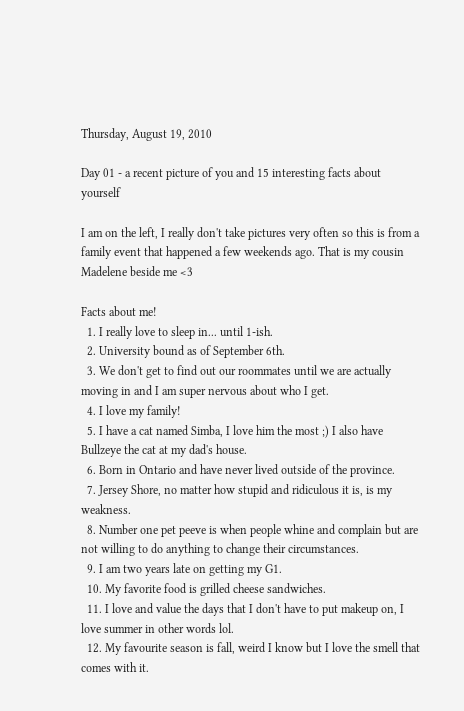Thursday, August 19, 2010

Day 01 - a recent picture of you and 15 interesting facts about yourself

I am on the left, I really don't take pictures very often so this is from a family event that happened a few weekends ago. That is my cousin Madelene beside me <3

Facts about me!
  1. I really love to sleep in... until 1-ish.
  2. University bound as of September 6th.
  3. We don't get to find out our roommates until we are actually moving in and I am super nervous about who I get.
  4. I love my family!
  5. I have a cat named Simba, I love him the most ;) I also have Bullzeye the cat at my dad's house.
  6. Born in Ontario and have never lived outside of the province.
  7. Jersey Shore, no matter how stupid and ridiculous it is, is my weakness.
  8. Number one pet peeve is when people whine and complain but are not willing to do anything to change their circumstances.
  9. I am two years late on getting my G1.
  10. My favorite food is grilled cheese sandwiches.
  11. I love and value the days that I don't have to put makeup on, I love summer in other words lol.
  12. My favourite season is fall, weird I know but I love the smell that comes with it.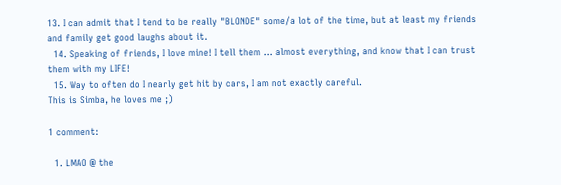13. I can admit that I tend to be really "BLONDE" some/a lot of the time, but at least my friends and family get good laughs about it.
  14. Speaking of friends, I love mine! I tell them ... almost everything, and know that I can trust them with my LIFE!
  15. Way to often do I nearly get hit by cars, I am not exactly careful.
This is Simba, he loves me ;)

1 comment:

  1. LMAO @ the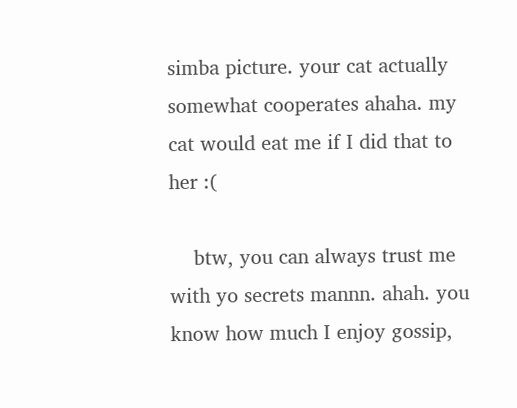simba picture. your cat actually somewhat cooperates ahaha. my cat would eat me if I did that to her :(

    btw, you can always trust me with yo secrets mannn. ahah. you know how much I enjoy gossip,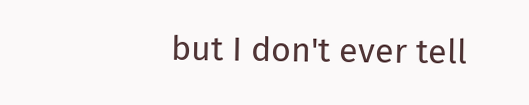but I don't ever tell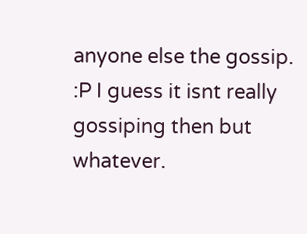anyone else the gossip. :P I guess it isnt really gossiping then but whatever.